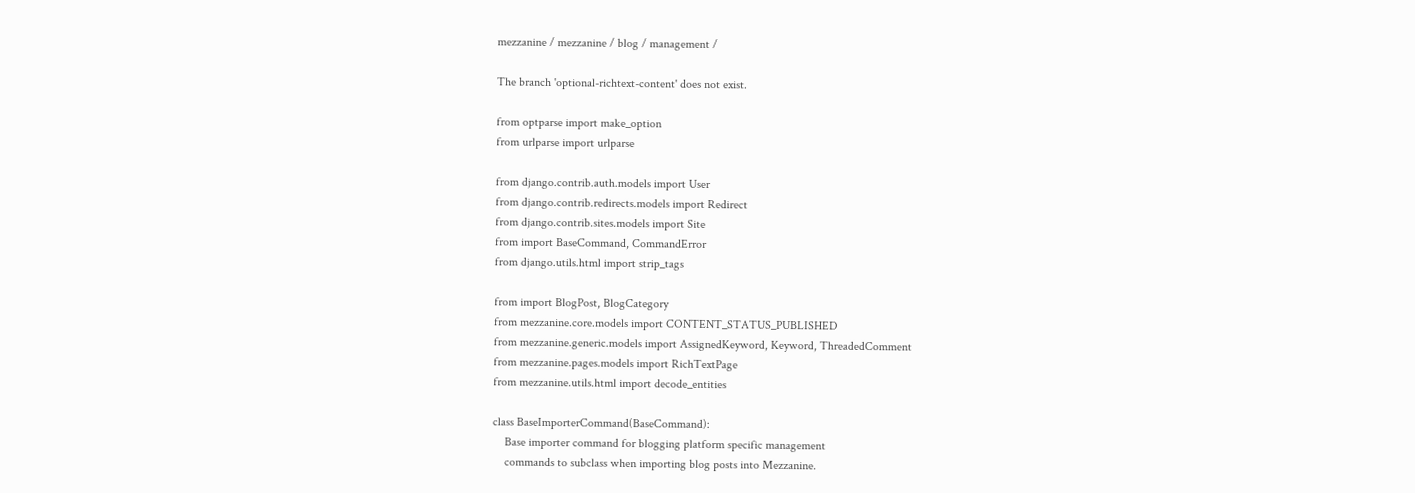mezzanine / mezzanine / blog / management /

The branch 'optional-richtext-content' does not exist.

from optparse import make_option
from urlparse import urlparse

from django.contrib.auth.models import User
from django.contrib.redirects.models import Redirect
from django.contrib.sites.models import Site
from import BaseCommand, CommandError
from django.utils.html import strip_tags

from import BlogPost, BlogCategory
from mezzanine.core.models import CONTENT_STATUS_PUBLISHED
from mezzanine.generic.models import AssignedKeyword, Keyword, ThreadedComment
from mezzanine.pages.models import RichTextPage
from mezzanine.utils.html import decode_entities

class BaseImporterCommand(BaseCommand):
    Base importer command for blogging platform specific management
    commands to subclass when importing blog posts into Mezzanine.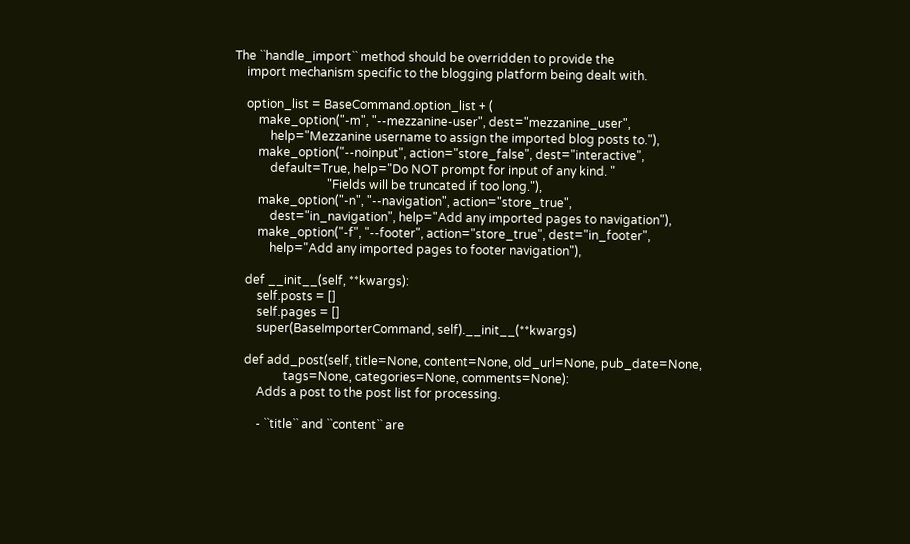The ``handle_import`` method should be overridden to provide the
    import mechanism specific to the blogging platform being dealt with.

    option_list = BaseCommand.option_list + (
        make_option("-m", "--mezzanine-user", dest="mezzanine_user",
            help="Mezzanine username to assign the imported blog posts to."),
        make_option("--noinput", action="store_false", dest="interactive",
            default=True, help="Do NOT prompt for input of any kind. "
                               "Fields will be truncated if too long."),
        make_option("-n", "--navigation", action="store_true",
            dest="in_navigation", help="Add any imported pages to navigation"),
        make_option("-f", "--footer", action="store_true", dest="in_footer",
            help="Add any imported pages to footer navigation"),

    def __init__(self, **kwargs):
        self.posts = []
        self.pages = []
        super(BaseImporterCommand, self).__init__(**kwargs)

    def add_post(self, title=None, content=None, old_url=None, pub_date=None,
                 tags=None, categories=None, comments=None):
        Adds a post to the post list for processing.

        - ``title`` and ``content`` are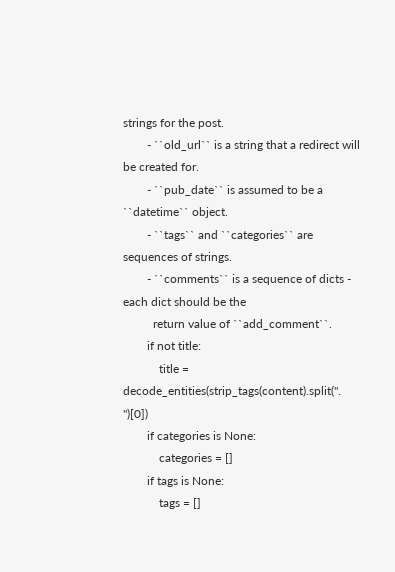strings for the post.
        - ``old_url`` is a string that a redirect will be created for.
        - ``pub_date`` is assumed to be a ``datetime`` object.
        - ``tags`` and ``categories`` are sequences of strings.
        - ``comments`` is a sequence of dicts - each dict should be the
          return value of ``add_comment``.
        if not title:
            title = decode_entities(strip_tags(content).split(". ")[0])
        if categories is None:
            categories = []
        if tags is None:
            tags = []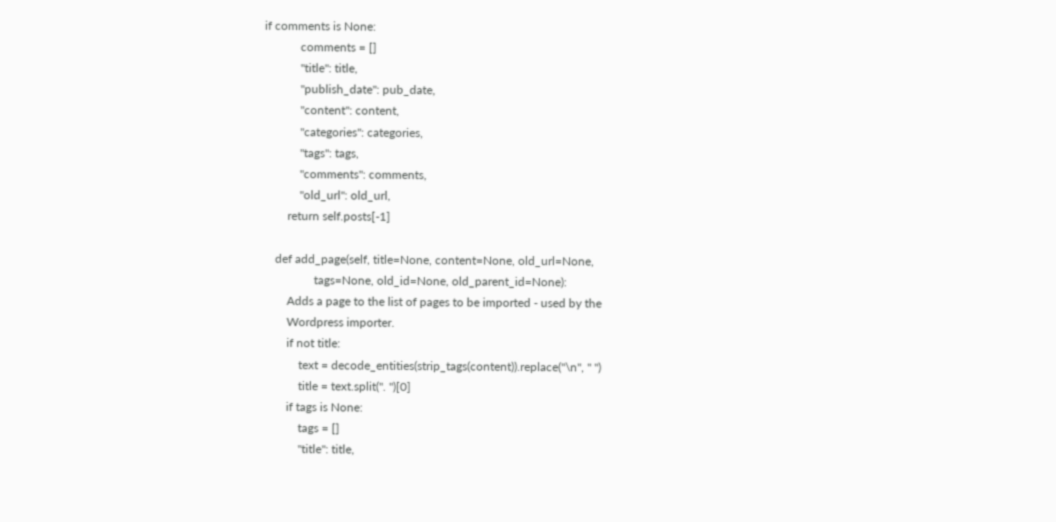if comments is None:
            comments = []
            "title": title,
            "publish_date": pub_date,
            "content": content,
            "categories": categories,
            "tags": tags,
            "comments": comments,
            "old_url": old_url,
        return self.posts[-1]

    def add_page(self, title=None, content=None, old_url=None,
                 tags=None, old_id=None, old_parent_id=None):
        Adds a page to the list of pages to be imported - used by the
        Wordpress importer.
        if not title:
            text = decode_entities(strip_tags(content)).replace("\n", " ")
            title = text.split(". ")[0]
        if tags is None:
            tags = []
            "title": title,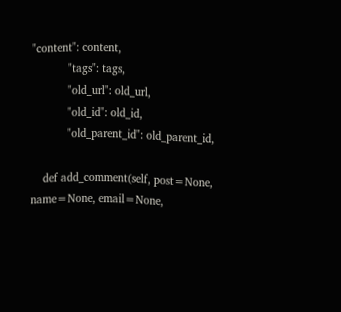"content": content,
            "tags": tags,
            "old_url": old_url,
            "old_id": old_id,
            "old_parent_id": old_parent_id,

    def add_comment(self, post=None, name=None, email=None,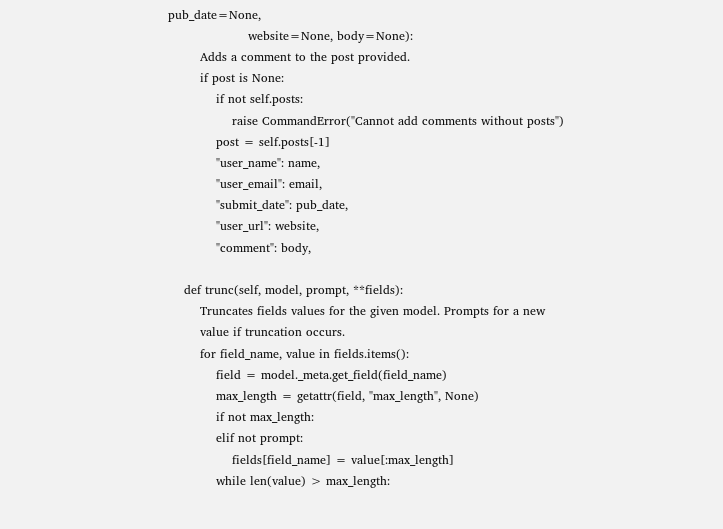pub_date=None,
                    website=None, body=None):
        Adds a comment to the post provided.
        if post is None:
            if not self.posts:
                raise CommandError("Cannot add comments without posts")
            post = self.posts[-1]
            "user_name": name,
            "user_email": email,
            "submit_date": pub_date,
            "user_url": website,
            "comment": body,

    def trunc(self, model, prompt, **fields):
        Truncates fields values for the given model. Prompts for a new
        value if truncation occurs.
        for field_name, value in fields.items():
            field = model._meta.get_field(field_name)
            max_length = getattr(field, "max_length", None)
            if not max_length:
            elif not prompt:
                fields[field_name] = value[:max_length]
            while len(value) > max_length: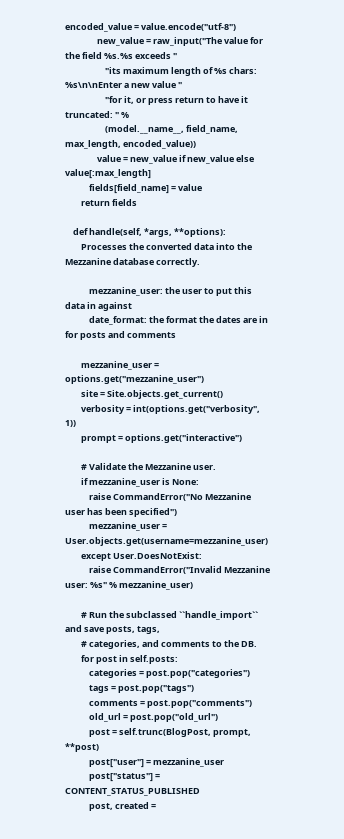encoded_value = value.encode("utf-8")
                new_value = raw_input("The value for the field %s.%s exceeds "
                    "its maximum length of %s chars: %s\n\nEnter a new value "
                    "for it, or press return to have it truncated: " %
                    (model.__name__, field_name, max_length, encoded_value))
                value = new_value if new_value else value[:max_length]
            fields[field_name] = value
        return fields

    def handle(self, *args, **options):
        Processes the converted data into the Mezzanine database correctly.

            mezzanine_user: the user to put this data in against
            date_format: the format the dates are in for posts and comments

        mezzanine_user = options.get("mezzanine_user")
        site = Site.objects.get_current()
        verbosity = int(options.get("verbosity", 1))
        prompt = options.get("interactive")

        # Validate the Mezzanine user.
        if mezzanine_user is None:
            raise CommandError("No Mezzanine user has been specified")
            mezzanine_user = User.objects.get(username=mezzanine_user)
        except User.DoesNotExist:
            raise CommandError("Invalid Mezzanine user: %s" % mezzanine_user)

        # Run the subclassed ``handle_import`` and save posts, tags,
        # categories, and comments to the DB.
        for post in self.posts:
            categories = post.pop("categories")
            tags = post.pop("tags")
            comments = post.pop("comments")
            old_url = post.pop("old_url")
            post = self.trunc(BlogPost, prompt, **post)
            post["user"] = mezzanine_user
            post["status"] = CONTENT_STATUS_PUBLISHED
            post, created =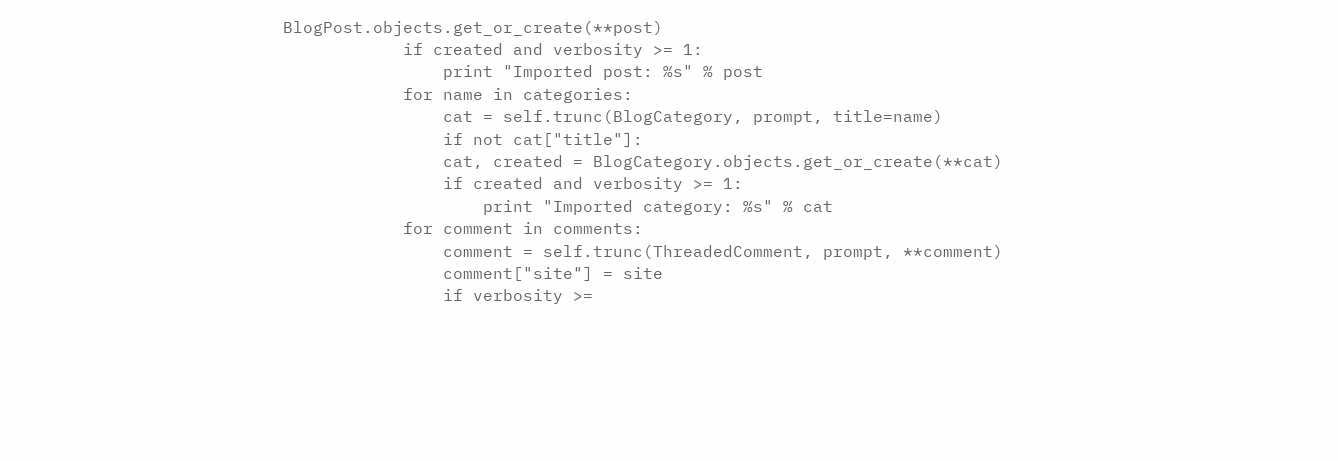BlogPost.objects.get_or_create(**post)
            if created and verbosity >= 1:
                print "Imported post: %s" % post
            for name in categories:
                cat = self.trunc(BlogCategory, prompt, title=name)
                if not cat["title"]:
                cat, created = BlogCategory.objects.get_or_create(**cat)
                if created and verbosity >= 1:
                    print "Imported category: %s" % cat
            for comment in comments:
                comment = self.trunc(ThreadedComment, prompt, **comment)
                comment["site"] = site
                if verbosity >=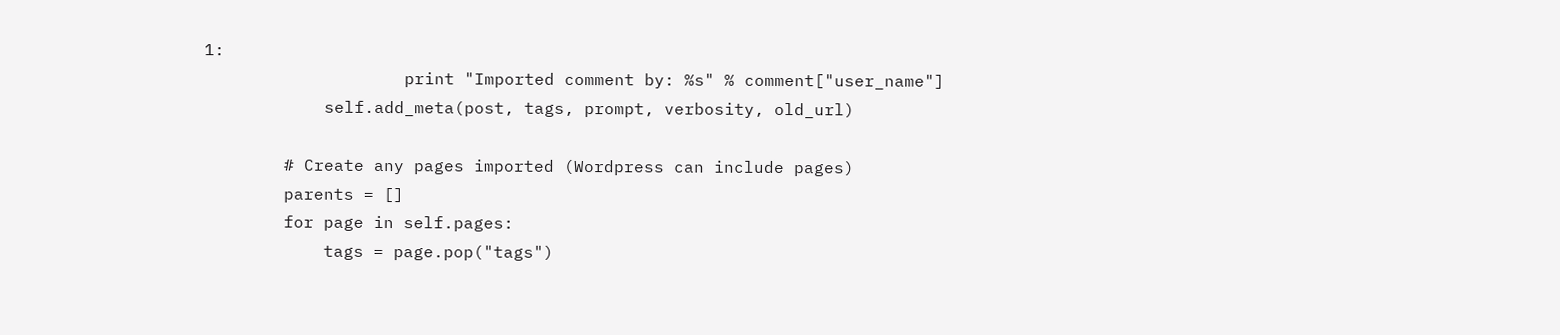1:
                    print "Imported comment by: %s" % comment["user_name"]
            self.add_meta(post, tags, prompt, verbosity, old_url)

        # Create any pages imported (Wordpress can include pages)
        parents = []
        for page in self.pages:
            tags = page.pop("tags")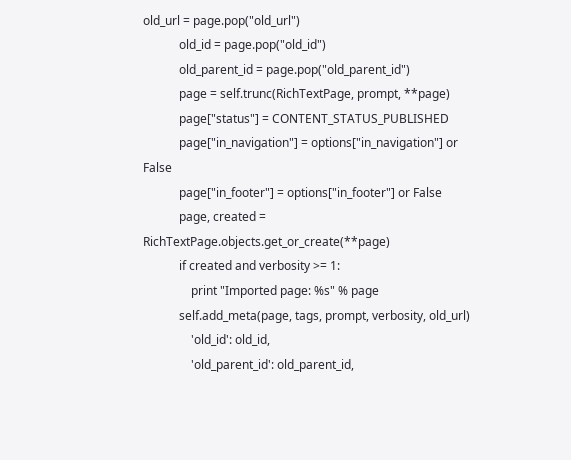old_url = page.pop("old_url")
            old_id = page.pop("old_id")
            old_parent_id = page.pop("old_parent_id")
            page = self.trunc(RichTextPage, prompt, **page)
            page["status"] = CONTENT_STATUS_PUBLISHED
            page["in_navigation"] = options["in_navigation"] or False
            page["in_footer"] = options["in_footer"] or False
            page, created = RichTextPage.objects.get_or_create(**page)
            if created and verbosity >= 1:
                print "Imported page: %s" % page
            self.add_meta(page, tags, prompt, verbosity, old_url)
                'old_id': old_id,
                'old_parent_id': old_parent_id,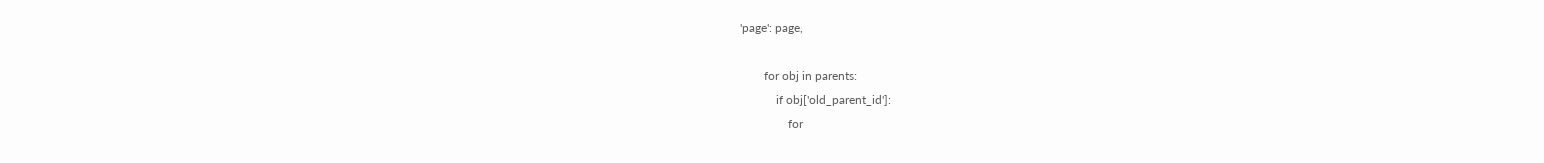'page': page,

        for obj in parents:
            if obj['old_parent_id']:
                for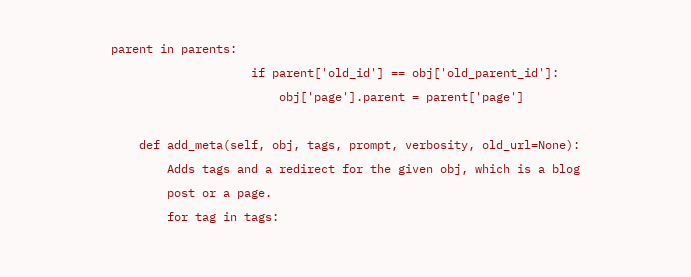parent in parents:
                    if parent['old_id'] == obj['old_parent_id']:
                        obj['page'].parent = parent['page']

    def add_meta(self, obj, tags, prompt, verbosity, old_url=None):
        Adds tags and a redirect for the given obj, which is a blog
        post or a page.
        for tag in tags: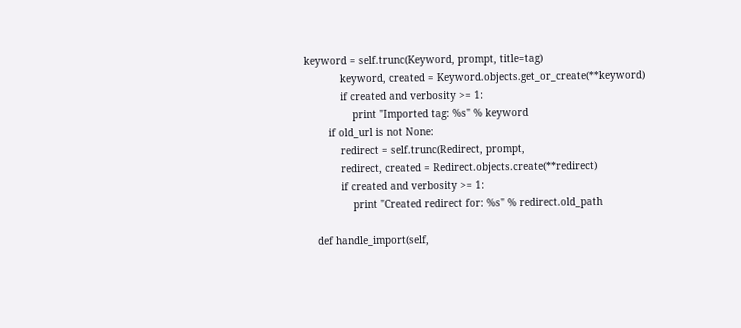keyword = self.trunc(Keyword, prompt, title=tag)
            keyword, created = Keyword.objects.get_or_create(**keyword)
            if created and verbosity >= 1:
                print "Imported tag: %s" % keyword
        if old_url is not None:
            redirect = self.trunc(Redirect, prompt,
            redirect, created = Redirect.objects.create(**redirect)
            if created and verbosity >= 1:
                print "Created redirect for: %s" % redirect.old_path

    def handle_import(self,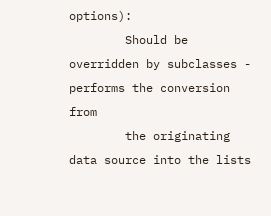options):
        Should be overridden by subclasses - performs the conversion from
        the originating data source into the lists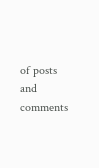of posts and comments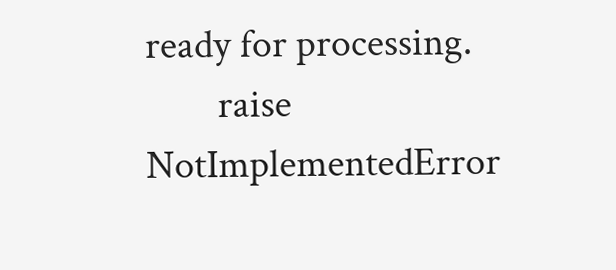ready for processing.
        raise NotImplementedError